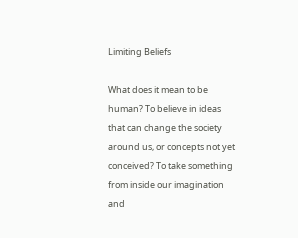Limiting Beliefs

What does it mean to be human? To believe in ideas that can change the society around us, or concepts not yet conceived? To take something from inside our imagination and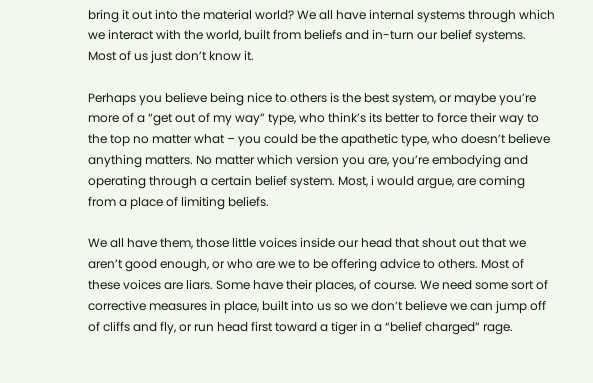bring it out into the material world? We all have internal systems through which we interact with the world, built from beliefs and in-turn our belief systems. Most of us just don’t know it.

Perhaps you believe being nice to others is the best system, or maybe you’re more of a “get out of my way” type, who think’s its better to force their way to the top no matter what – you could be the apathetic type, who doesn’t believe anything matters. No matter which version you are, you’re embodying and operating through a certain belief system. Most, i would argue, are coming from a place of limiting beliefs.

We all have them, those little voices inside our head that shout out that we aren’t good enough, or who are we to be offering advice to others. Most of these voices are liars. Some have their places, of course. We need some sort of corrective measures in place, built into us so we don’t believe we can jump off of cliffs and fly, or run head first toward a tiger in a “belief charged” rage.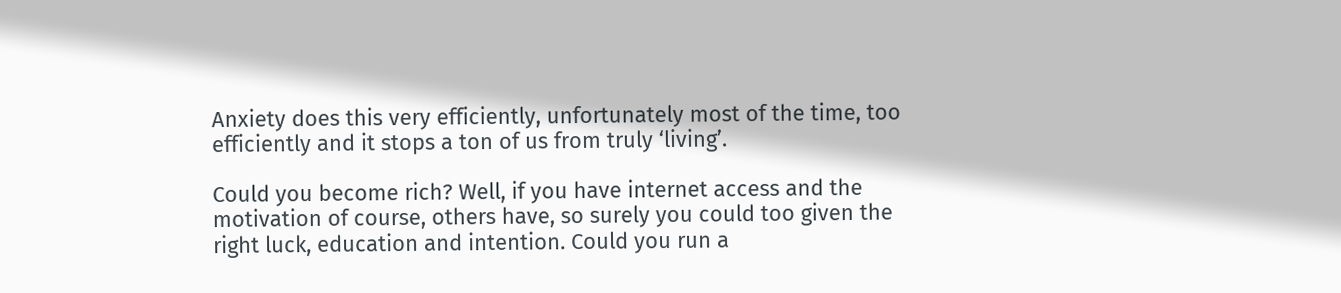Anxiety does this very efficiently, unfortunately most of the time, too efficiently and it stops a ton of us from truly ‘living’.

Could you become rich? Well, if you have internet access and the motivation of course, others have, so surely you could too given the right luck, education and intention. Could you run a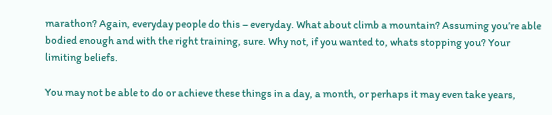marathon? Again, everyday people do this – everyday. What about climb a mountain? Assuming you’re able bodied enough and with the right training, sure. Why not, if you wanted to, whats stopping you? Your limiting beliefs.

You may not be able to do or achieve these things in a day, a month, or perhaps it may even take years,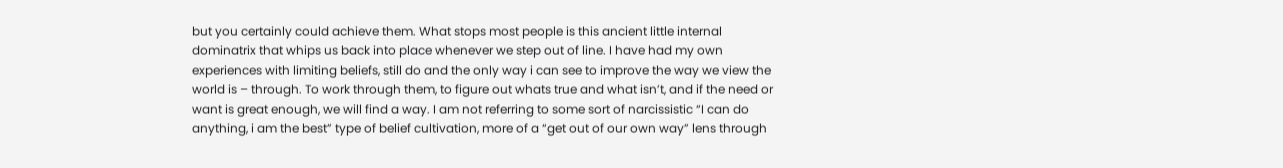but you certainly could achieve them. What stops most people is this ancient little internal dominatrix that whips us back into place whenever we step out of line. I have had my own experiences with limiting beliefs, still do and the only way i can see to improve the way we view the world is – through. To work through them, to figure out whats true and what isn’t, and if the need or want is great enough, we will find a way. I am not referring to some sort of narcissistic “I can do anything, i am the best” type of belief cultivation, more of a “get out of our own way” lens through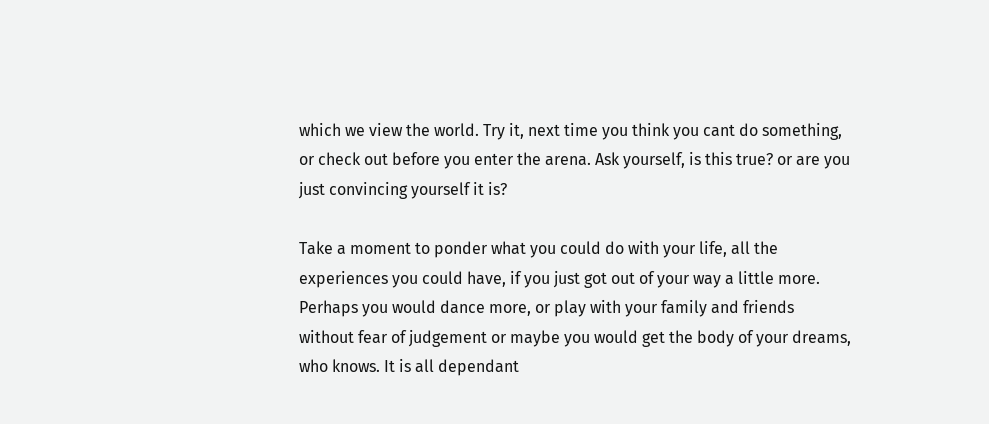which we view the world. Try it, next time you think you cant do something, or check out before you enter the arena. Ask yourself, is this true? or are you just convincing yourself it is?

Take a moment to ponder what you could do with your life, all the experiences you could have, if you just got out of your way a little more. Perhaps you would dance more, or play with your family and friends without fear of judgement or maybe you would get the body of your dreams, who knows. It is all dependant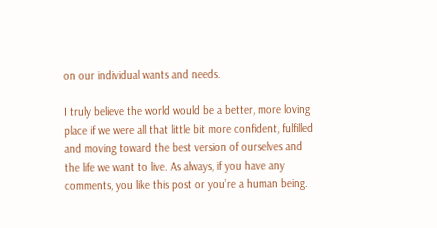on our individual wants and needs.

I truly believe the world would be a better, more loving place if we were all that little bit more confident, fulfilled and moving toward the best version of ourselves and the life we want to live. As always, if you have any comments, you like this post or you’re a human being.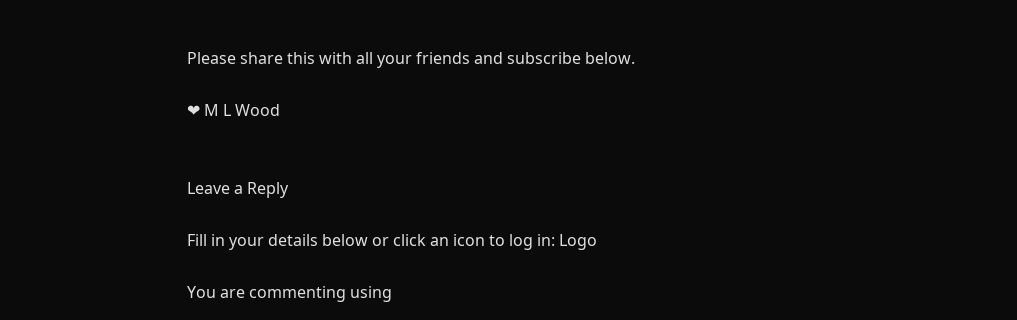Please share this with all your friends and subscribe below.

❤ M L Wood


Leave a Reply

Fill in your details below or click an icon to log in: Logo

You are commenting using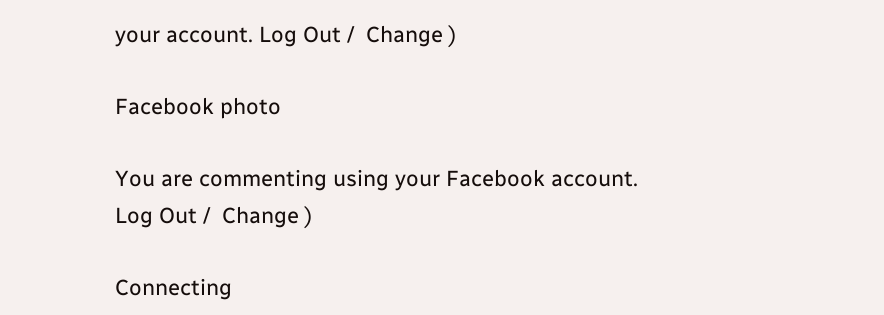your account. Log Out /  Change )

Facebook photo

You are commenting using your Facebook account. Log Out /  Change )

Connecting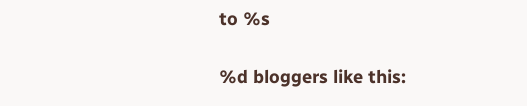to %s

%d bloggers like this: